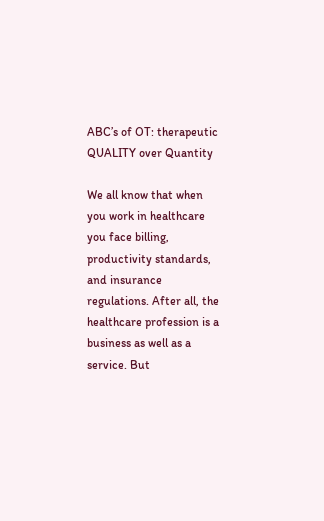ABC’s of OT: therapeutic QUALITY over Quantity

We all know that when you work in healthcare you face billing, productivity standards, and insurance regulations. After all, the healthcare profession is a business as well as a service. But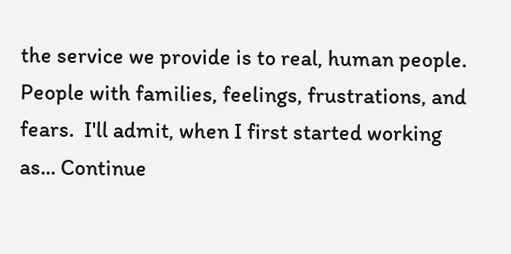the service we provide is to real, human people. People with families, feelings, frustrations, and fears.  I'll admit, when I first started working as... Continue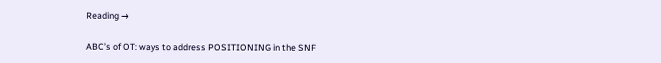Reading →

ABC’s of OT: ways to address POSITIONING in the SNF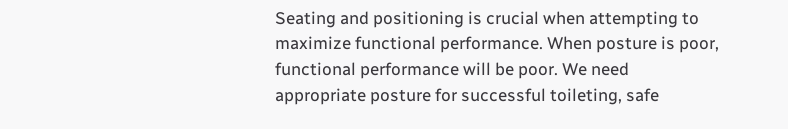Seating and positioning is crucial when attempting to maximize functional performance. When posture is poor, functional performance will be poor. We need appropriate posture for successful toileting, safe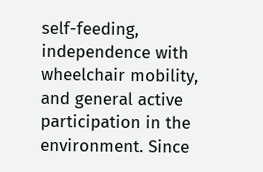self-feeding, independence with wheelchair mobility, and general active participation in the environment. Since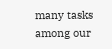many tasks among our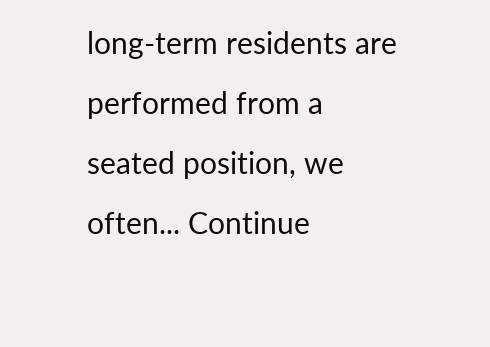long-term residents are performed from a seated position, we often... Continue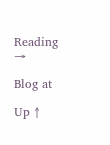Reading →

Blog at

Up ↑